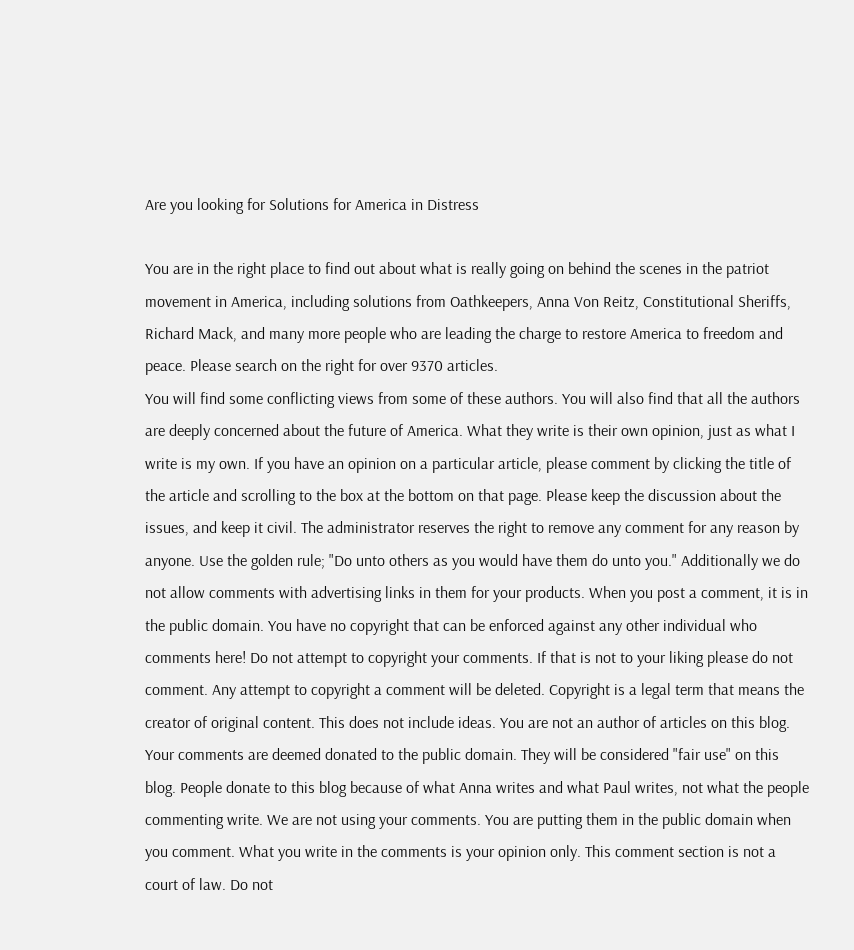Are you looking for Solutions for America in Distress

You are in the right place to find out about what is really going on behind the scenes in the patriot movement in America, including solutions from Oathkeepers, Anna Von Reitz, Constitutional Sheriffs, Richard Mack, and many more people who are leading the charge to restore America to freedom and peace. Please search on the right for over 9370 articles.
You will find some conflicting views from some of these authors. You will also find that all the authors are deeply concerned about the future of America. What they write is their own opinion, just as what I write is my own. If you have an opinion on a particular article, please comment by clicking the title of the article and scrolling to the box at the bottom on that page. Please keep the discussion about the issues, and keep it civil. The administrator reserves the right to remove any comment for any reason by anyone. Use the golden rule; "Do unto others as you would have them do unto you." Additionally we do not allow comments with advertising links in them for your products. When you post a comment, it is in the public domain. You have no copyright that can be enforced against any other individual who comments here! Do not attempt to copyright your comments. If that is not to your liking please do not comment. Any attempt to copyright a comment will be deleted. Copyright is a legal term that means the creator of original content. This does not include ideas. You are not an author of articles on this blog. Your comments are deemed donated to the public domain. They will be considered "fair use" on this blog. People donate to this blog because of what Anna writes and what Paul writes, not what the people commenting write. We are not using your comments. You are putting them in the public domain when you comment. What you write in the comments is your opinion only. This comment section is not a court of law. Do not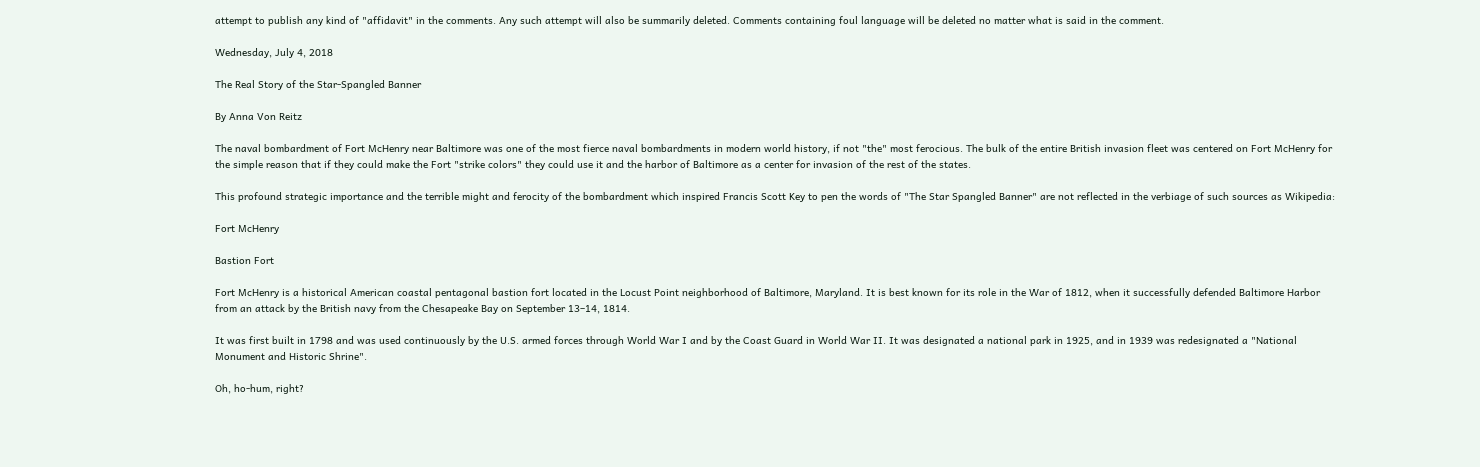attempt to publish any kind of "affidavit" in the comments. Any such attempt will also be summarily deleted. Comments containing foul language will be deleted no matter what is said in the comment.

Wednesday, July 4, 2018

The Real Story of the Star-Spangled Banner

By Anna Von Reitz

The naval bombardment of Fort McHenry near Baltimore was one of the most fierce naval bombardments in modern world history, if not "the" most ferocious. The bulk of the entire British invasion fleet was centered on Fort McHenry for the simple reason that if they could make the Fort "strike colors" they could use it and the harbor of Baltimore as a center for invasion of the rest of the states.

This profound strategic importance and the terrible might and ferocity of the bombardment which inspired Francis Scott Key to pen the words of "The Star Spangled Banner" are not reflected in the verbiage of such sources as Wikipedia:

Fort McHenry

Bastion Fort

Fort McHenry is a historical American coastal pentagonal bastion fort located in the Locust Point neighborhood of Baltimore, Maryland. It is best known for its role in the War of 1812, when it successfully defended Baltimore Harbor from an attack by the British navy from the Chesapeake Bay on September 13–14, 1814.

It was first built in 1798 and was used continuously by the U.S. armed forces through World War I and by the Coast Guard in World War II. It was designated a national park in 1925, and in 1939 was redesignated a "National Monument and Historic Shrine".

Oh, ho-hum, right?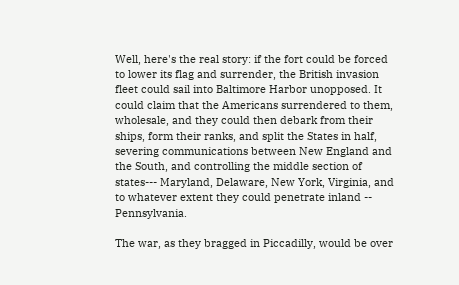Well, here's the real story: if the fort could be forced to lower its flag and surrender, the British invasion fleet could sail into Baltimore Harbor unopposed. It could claim that the Americans surrendered to them, wholesale, and they could then debark from their ships, form their ranks, and split the States in half, severing communications between New England and the South, and controlling the middle section of states--- Maryland, Delaware, New York, Virginia, and to whatever extent they could penetrate inland -- Pennsylvania.

The war, as they bragged in Piccadilly, would be over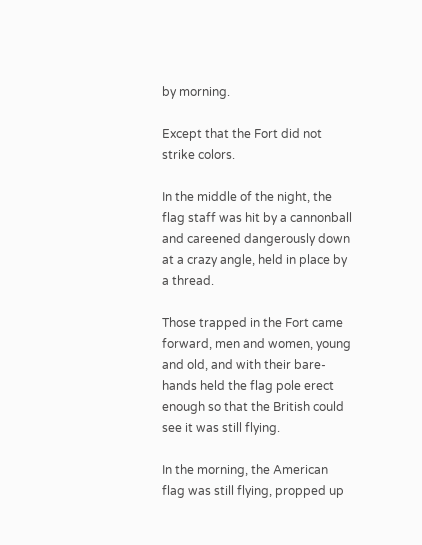by morning.

Except that the Fort did not strike colors.

In the middle of the night, the flag staff was hit by a cannonball and careened dangerously down at a crazy angle, held in place by a thread.

Those trapped in the Fort came forward, men and women, young and old, and with their bare-hands held the flag pole erect enough so that the British could see it was still flying.

In the morning, the American flag was still flying, propped up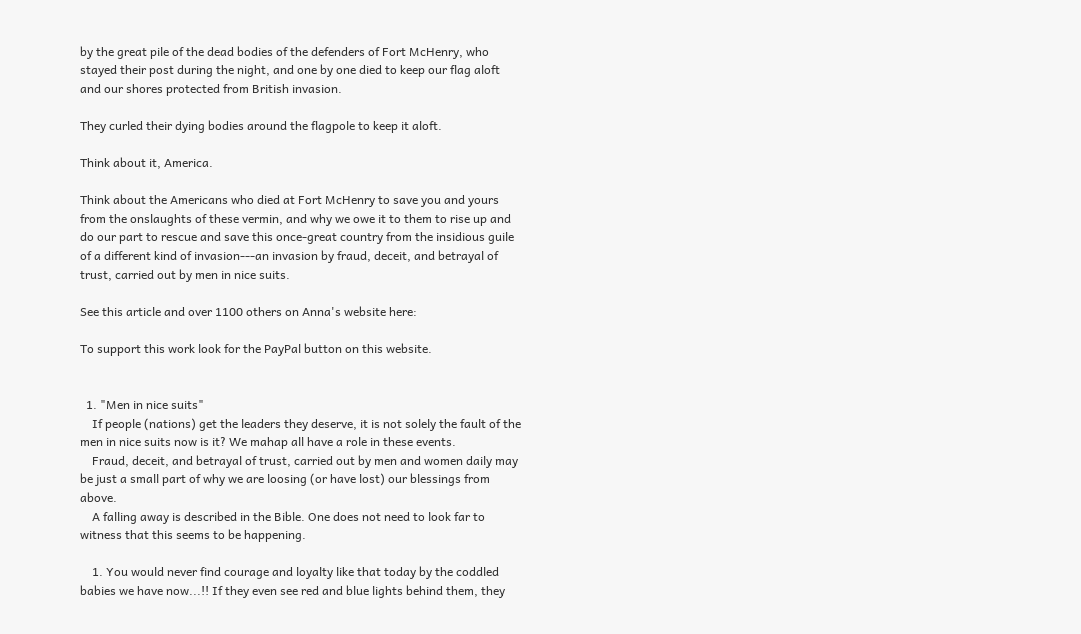by the great pile of the dead bodies of the defenders of Fort McHenry, who stayed their post during the night, and one by one died to keep our flag aloft and our shores protected from British invasion.

They curled their dying bodies around the flagpole to keep it aloft.

Think about it, America.

Think about the Americans who died at Fort McHenry to save you and yours from the onslaughts of these vermin, and why we owe it to them to rise up and do our part to rescue and save this once-great country from the insidious guile of a different kind of invasion---an invasion by fraud, deceit, and betrayal of trust, carried out by men in nice suits.

See this article and over 1100 others on Anna's website here:

To support this work look for the PayPal button on this website.


  1. "Men in nice suits"
    If people (nations) get the leaders they deserve, it is not solely the fault of the men in nice suits now is it? We mahap all have a role in these events.
    Fraud, deceit, and betrayal of trust, carried out by men and women daily may be just a small part of why we are loosing (or have lost) our blessings from above.
    A falling away is described in the Bible. One does not need to look far to witness that this seems to be happening.

    1. You would never find courage and loyalty like that today by the coddled babies we have now...!! If they even see red and blue lights behind them, they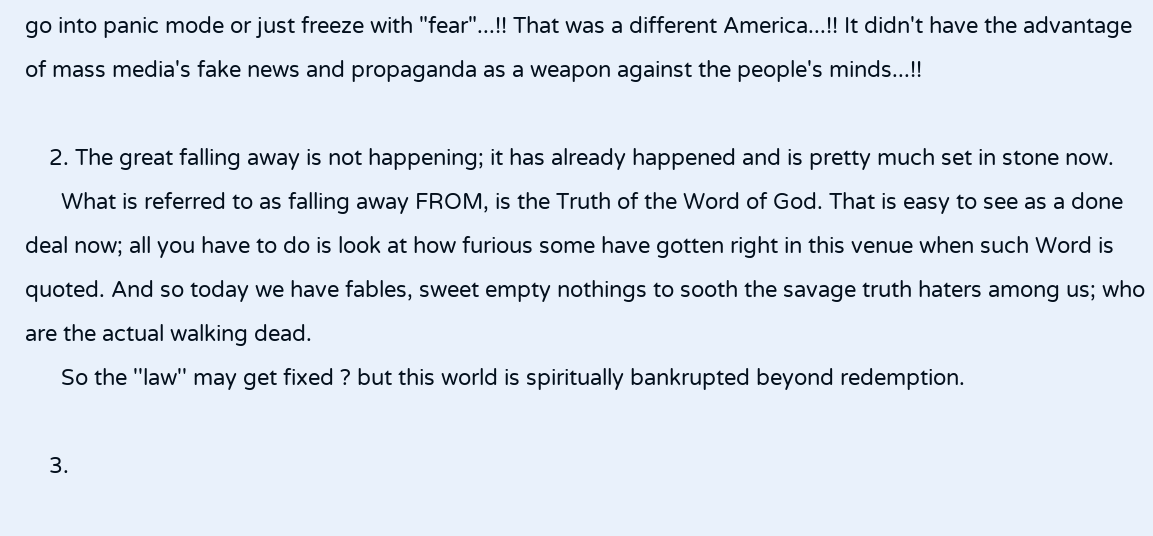go into panic mode or just freeze with "fear"...!! That was a different America...!! It didn't have the advantage of mass media's fake news and propaganda as a weapon against the people's minds...!!

    2. The great falling away is not happening; it has already happened and is pretty much set in stone now.
      What is referred to as falling away FROM, is the Truth of the Word of God. That is easy to see as a done deal now; all you have to do is look at how furious some have gotten right in this venue when such Word is quoted. And so today we have fables, sweet empty nothings to sooth the savage truth haters among us; who are the actual walking dead.
      So the ''law'' may get fixed ? but this world is spiritually bankrupted beyond redemption.

    3.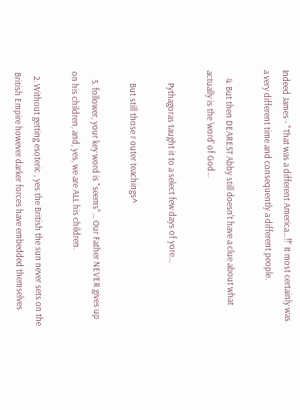Indeed James - "That was a different America...!!" It most certainly was a very different time and consequently a different people.

    4. But then DEAREST Abby still doesn't have a clue about what actually is the 'word' of God...

      Pythagoras taught it to a select few days of yore...

      But still those r outer teachings^

    5. follower, your key word is "seems"... Our Father NEVER gives up on his children, and, yes, we are ALL his children.

  2. Without getting esoteric , yes the British the sun never sets on the British Empire however darker forces have embedded themselves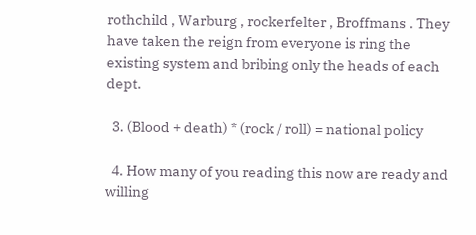rothchild , Warburg , rockerfelter , Broffmans . They have taken the reign from everyone is ring the existing system and bribing only the heads of each dept.

  3. (Blood + death) * (rock / roll) = national policy

  4. How many of you reading this now are ready and willing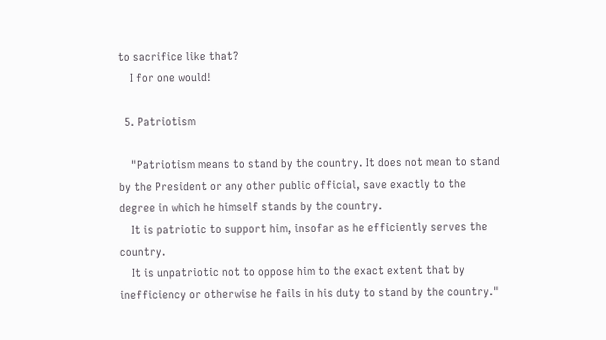to sacrifice like that?
    I for one would!

  5. Patriotism

    "Patriotism means to stand by the country. It does not mean to stand by the President or any other public official, save exactly to the degree in which he himself stands by the country.
    It is patriotic to support him, insofar as he efficiently serves the country.
    It is unpatriotic not to oppose him to the exact extent that by inefficiency or otherwise he fails in his duty to stand by the country."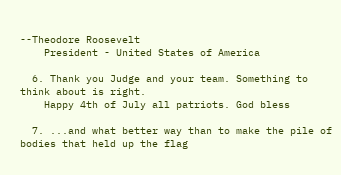--Theodore Roosevelt
    President - United States of America

  6. Thank you Judge and your team. Something to think about is right.
    Happy 4th of July all patriots. God bless

  7. ...and what better way than to make the pile of bodies that held up the flag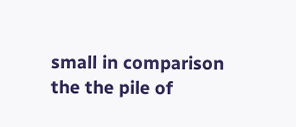small in comparison the the pile of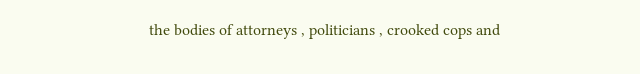the bodies of attorneys , politicians , crooked cops and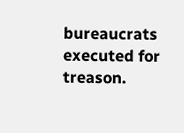bureaucrats executed for treason.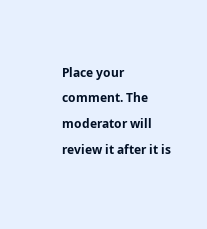Place your comment. The moderator will review it after it is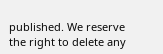published. We reserve the right to delete any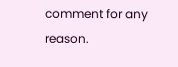comment for any reason.